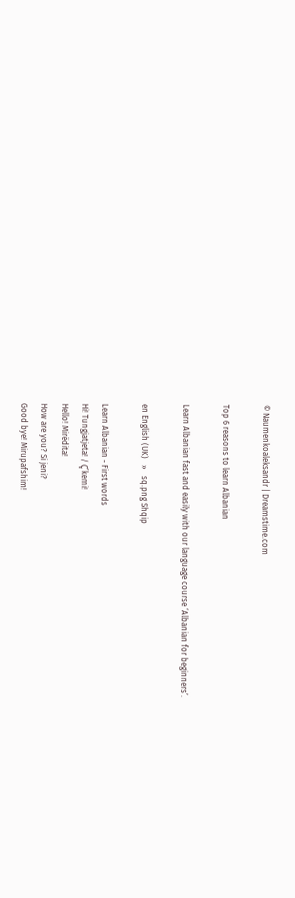© Naumenkoaleksandr | Dreamstime.com

Top 6 reasons to learn Albanian

Learn Albanian fast and easily with our language course ‘Albanian for beginners’.

en English (UK)   »   sq.png Shqip

Learn Albanian - First words
Hi! Tungjatjeta! / Ç’kemi!
Hello! Mirёdita!
How are you? Si jeni?
Good bye! Mirupafshim!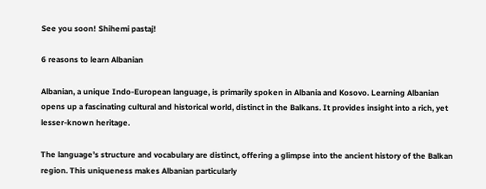See you soon! Shihemi pastaj!

6 reasons to learn Albanian

Albanian, a unique Indo-European language, is primarily spoken in Albania and Kosovo. Learning Albanian opens up a fascinating cultural and historical world, distinct in the Balkans. It provides insight into a rich, yet lesser-known heritage.

The language’s structure and vocabulary are distinct, offering a glimpse into the ancient history of the Balkan region. This uniqueness makes Albanian particularly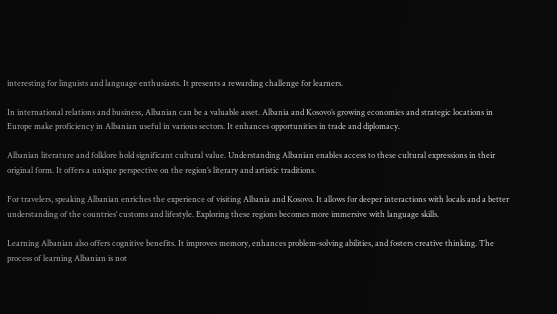interesting for linguists and language enthusiasts. It presents a rewarding challenge for learners.

In international relations and business, Albanian can be a valuable asset. Albania and Kosovo’s growing economies and strategic locations in Europe make proficiency in Albanian useful in various sectors. It enhances opportunities in trade and diplomacy.

Albanian literature and folklore hold significant cultural value. Understanding Albanian enables access to these cultural expressions in their original form. It offers a unique perspective on the region’s literary and artistic traditions.

For travelers, speaking Albanian enriches the experience of visiting Albania and Kosovo. It allows for deeper interactions with locals and a better understanding of the countries’ customs and lifestyle. Exploring these regions becomes more immersive with language skills.

Learning Albanian also offers cognitive benefits. It improves memory, enhances problem-solving abilities, and fosters creative thinking. The process of learning Albanian is not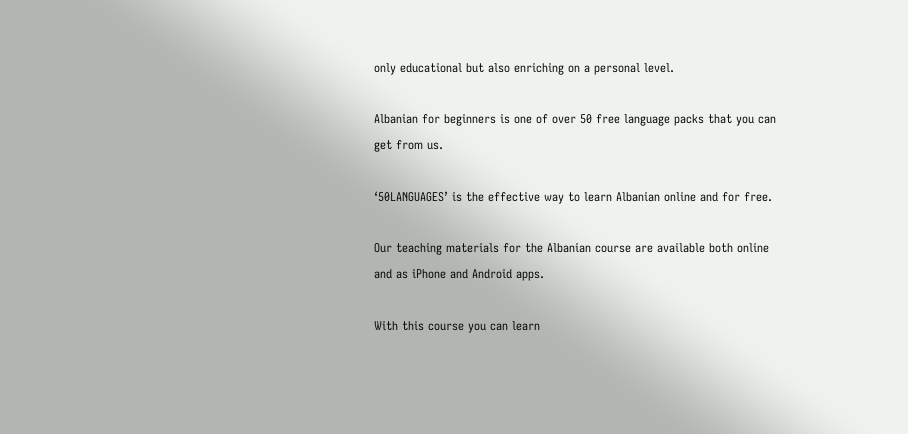only educational but also enriching on a personal level.

Albanian for beginners is one of over 50 free language packs that you can get from us.

‘50LANGUAGES’ is the effective way to learn Albanian online and for free.

Our teaching materials for the Albanian course are available both online and as iPhone and Android apps.

With this course you can learn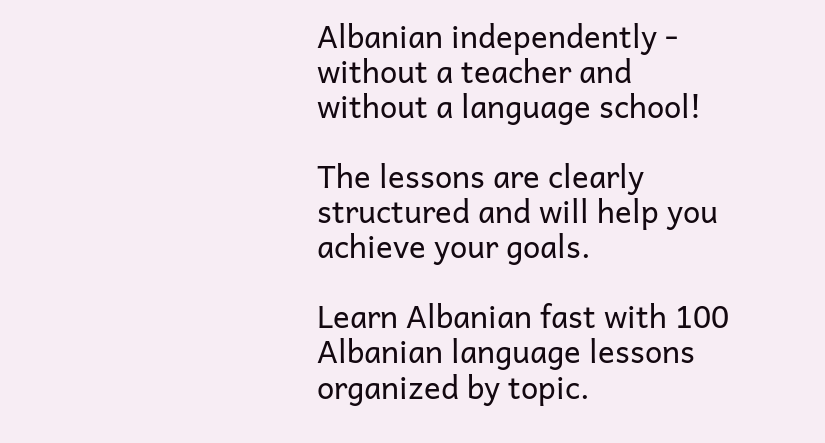Albanian independently - without a teacher and without a language school!

The lessons are clearly structured and will help you achieve your goals.

Learn Albanian fast with 100 Albanian language lessons organized by topic.